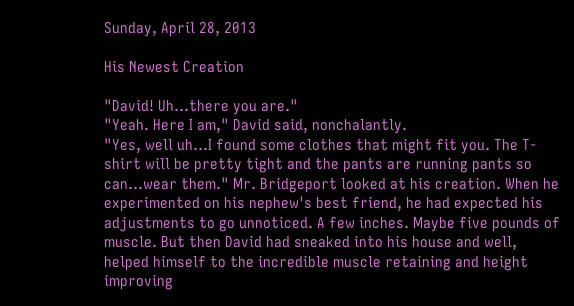Sunday, April 28, 2013

His Newest Creation

"David! Uh...there you are."
"Yeah. Here I am," David said, nonchalantly.
"Yes, well uh...I found some clothes that might fit you. The T-shirt will be pretty tight and the pants are running pants so can...wear them." Mr. Bridgeport looked at his creation. When he experimented on his nephew's best friend, he had expected his adjustments to go unnoticed. A few inches. Maybe five pounds of muscle. But then David had sneaked into his house and well, helped himself to the incredible muscle retaining and height improving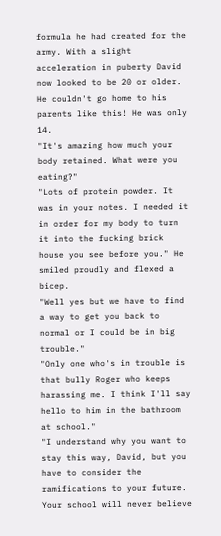formula he had created for the army. With a slight acceleration in puberty David now looked to be 20 or older. He couldn't go home to his parents like this! He was only 14.
"It's amazing how much your body retained. What were you eating?"
"Lots of protein powder. It was in your notes. I needed it in order for my body to turn it into the fucking brick house you see before you." He smiled proudly and flexed a bicep.
"Well yes but we have to find a way to get you back to normal or I could be in big trouble."
"Only one who's in trouble is that bully Roger who keeps harassing me. I think I'll say hello to him in the bathroom at school."
"I understand why you want to stay this way, David, but you have to consider the ramifications to your future. Your school will never believe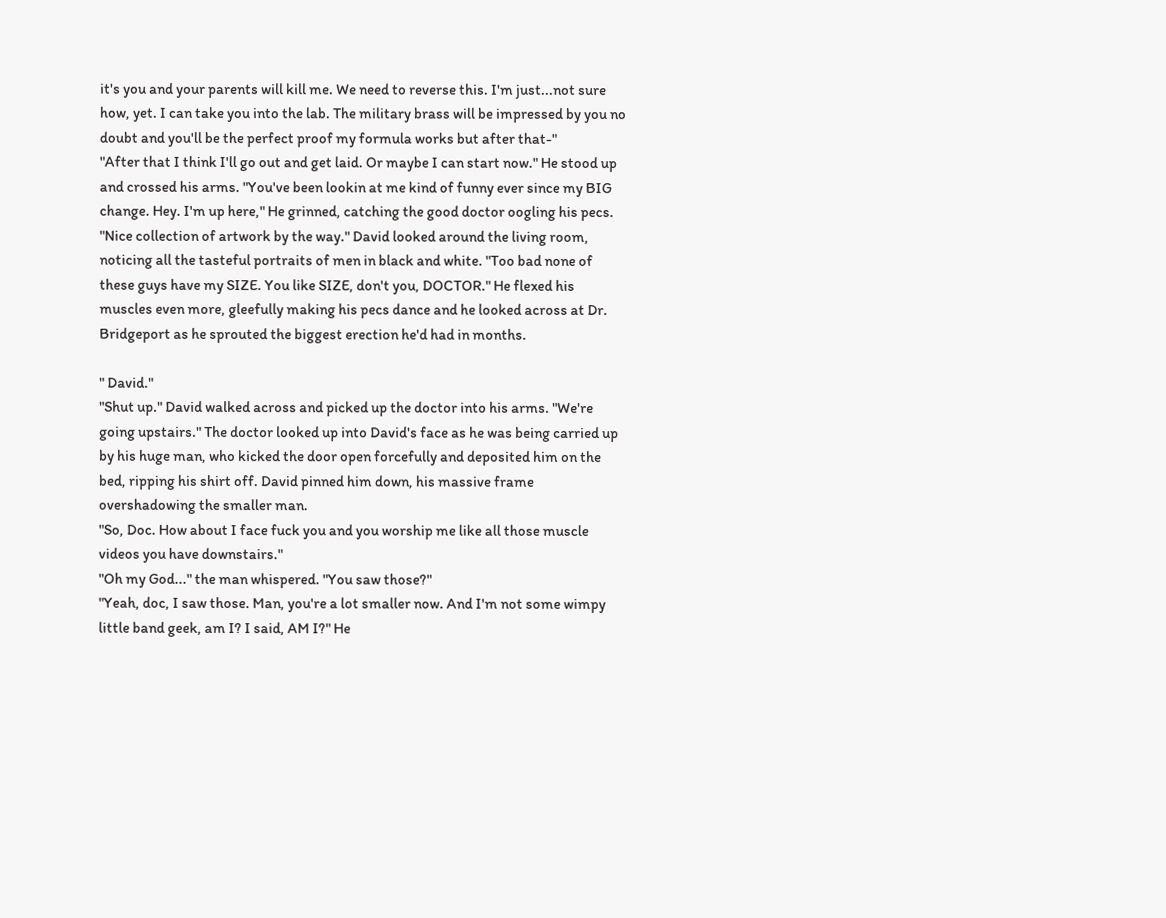it's you and your parents will kill me. We need to reverse this. I'm just...not sure how, yet. I can take you into the lab. The military brass will be impressed by you no doubt and you'll be the perfect proof my formula works but after that-"
"After that I think I'll go out and get laid. Or maybe I can start now." He stood up and crossed his arms. "You've been lookin at me kind of funny ever since my BIG change. Hey. I'm up here," He grinned, catching the good doctor oogling his pecs. "Nice collection of artwork by the way." David looked around the living room, noticing all the tasteful portraits of men in black and white. "Too bad none of these guys have my SIZE. You like SIZE, don't you, DOCTOR." He flexed his muscles even more, gleefully making his pecs dance and he looked across at Dr. Bridgeport as he sprouted the biggest erection he'd had in months.

" David."
"Shut up." David walked across and picked up the doctor into his arms. "We're going upstairs." The doctor looked up into David's face as he was being carried up by his huge man, who kicked the door open forcefully and deposited him on the bed, ripping his shirt off. David pinned him down, his massive frame overshadowing the smaller man.
"So, Doc. How about I face fuck you and you worship me like all those muscle videos you have downstairs."
"Oh my God..." the man whispered. "You saw those?"
"Yeah, doc, I saw those. Man, you're a lot smaller now. And I'm not some wimpy little band geek, am I? I said, AM I?" He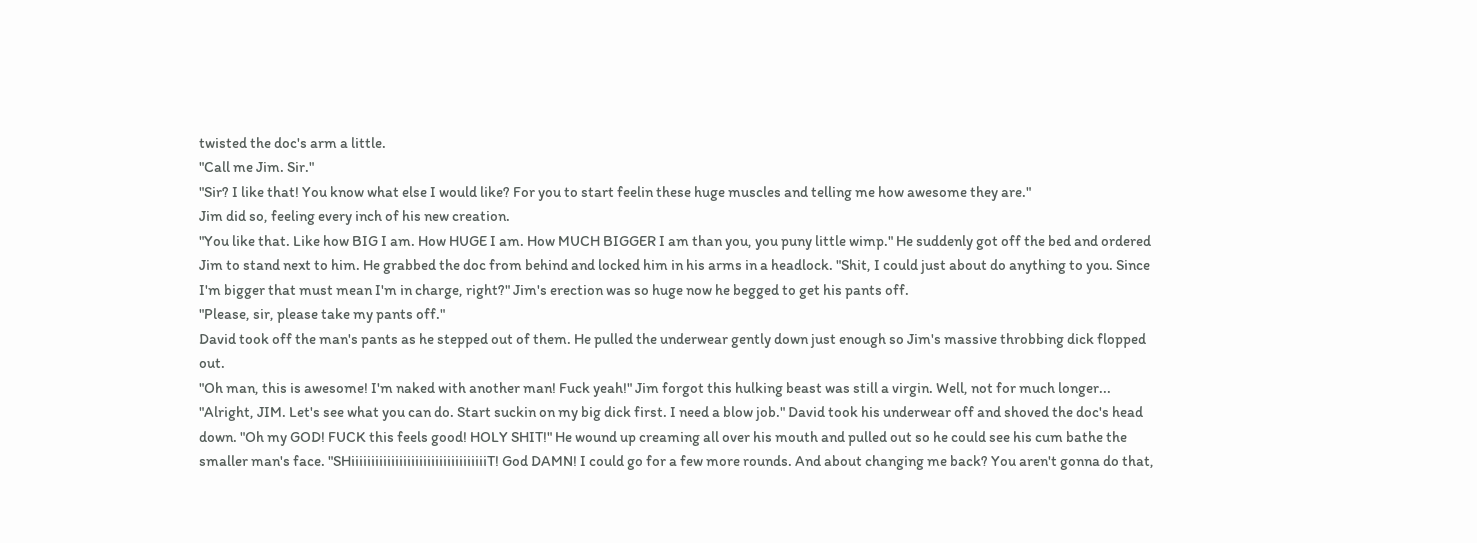twisted the doc's arm a little.
"Call me Jim. Sir."
"Sir? I like that! You know what else I would like? For you to start feelin these huge muscles and telling me how awesome they are."
Jim did so, feeling every inch of his new creation.
"You like that. Like how BIG I am. How HUGE I am. How MUCH BIGGER I am than you, you puny little wimp." He suddenly got off the bed and ordered Jim to stand next to him. He grabbed the doc from behind and locked him in his arms in a headlock. "Shit, I could just about do anything to you. Since I'm bigger that must mean I'm in charge, right?" Jim's erection was so huge now he begged to get his pants off.
"Please, sir, please take my pants off."
David took off the man's pants as he stepped out of them. He pulled the underwear gently down just enough so Jim's massive throbbing dick flopped out.
"Oh man, this is awesome! I'm naked with another man! Fuck yeah!" Jim forgot this hulking beast was still a virgin. Well, not for much longer...
"Alright, JIM. Let's see what you can do. Start suckin on my big dick first. I need a blow job." David took his underwear off and shoved the doc's head down. "Oh my GOD! FUCK this feels good! HOLY SHIT!" He wound up creaming all over his mouth and pulled out so he could see his cum bathe the smaller man's face. "SHiiiiiiiiiiiiiiiiiiiiiiiiiiiiiiiiiiT! God DAMN! I could go for a few more rounds. And about changing me back? You aren't gonna do that,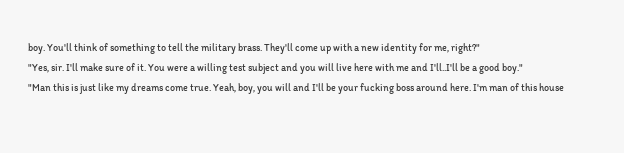boy. You'll think of something to tell the military brass. They'll come up with a new identity for me, right?"
"Yes, sir. I'll make sure of it. You were a willing test subject and you will live here with me and I'll..I'll be a good boy."
"Man this is just like my dreams come true. Yeah, boy, you will and I'll be your fucking boss around here. I'm man of this house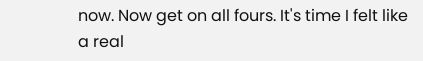now. Now get on all fours. It's time I felt like a real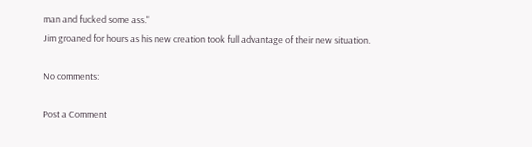man and fucked some ass."
Jim groaned for hours as his new creation took full advantage of their new situation.

No comments:

Post a Comment